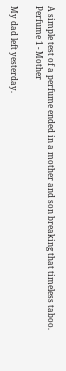A simple test of a perfume ended in a mother and son breaking that timeless taboo.
Perfume 1 - Mother

My dad left yesterday.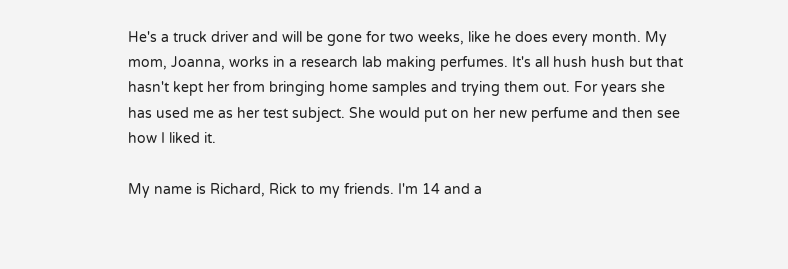He's a truck driver and will be gone for two weeks, like he does every month. My mom, Joanna, works in a research lab making perfumes. It's all hush hush but that hasn't kept her from bringing home samples and trying them out. For years she has used me as her test subject. She would put on her new perfume and then see how I liked it.

My name is Richard, Rick to my friends. I'm 14 and a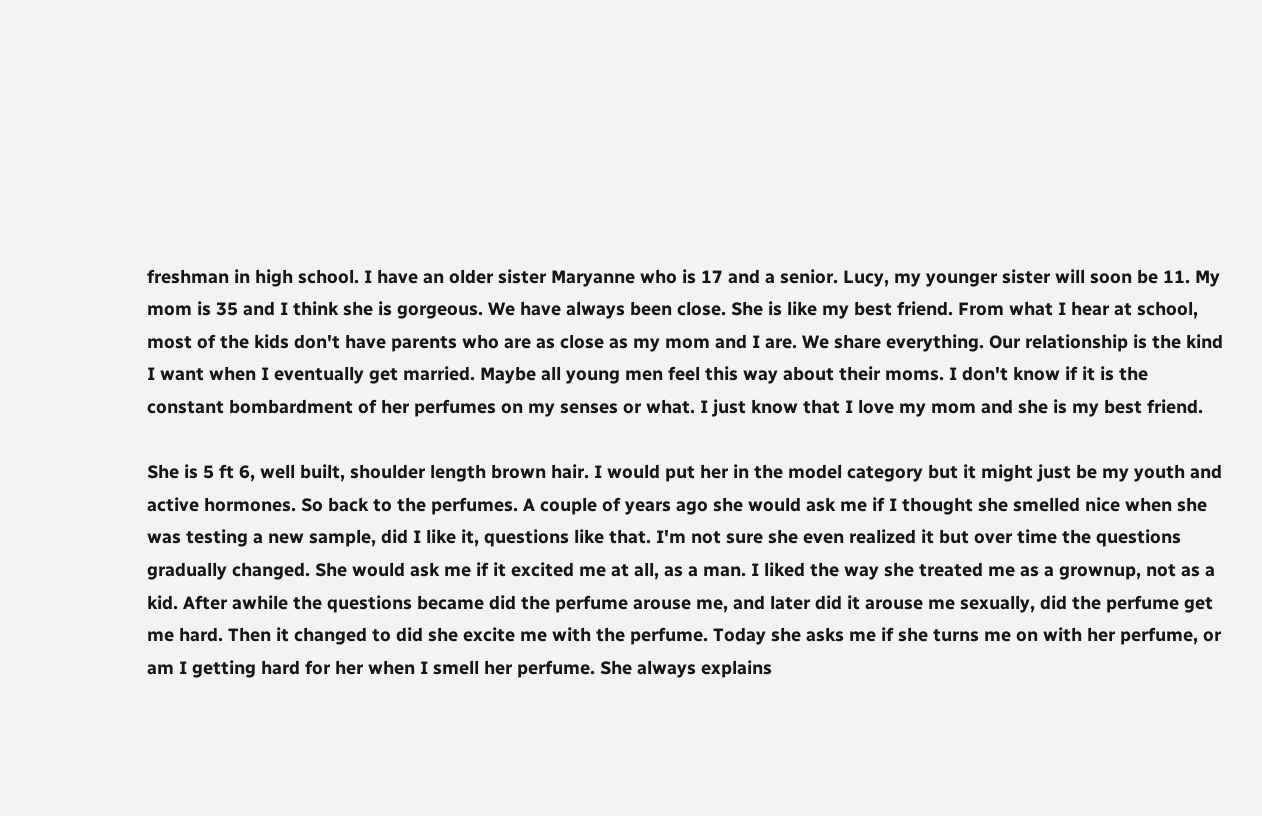freshman in high school. I have an older sister Maryanne who is 17 and a senior. Lucy, my younger sister will soon be 11. My mom is 35 and I think she is gorgeous. We have always been close. She is like my best friend. From what I hear at school, most of the kids don't have parents who are as close as my mom and I are. We share everything. Our relationship is the kind I want when I eventually get married. Maybe all young men feel this way about their moms. I don't know if it is the constant bombardment of her perfumes on my senses or what. I just know that I love my mom and she is my best friend.

She is 5 ft 6, well built, shoulder length brown hair. I would put her in the model category but it might just be my youth and active hormones. So back to the perfumes. A couple of years ago she would ask me if I thought she smelled nice when she was testing a new sample, did I like it, questions like that. I'm not sure she even realized it but over time the questions gradually changed. She would ask me if it excited me at all, as a man. I liked the way she treated me as a grownup, not as a kid. After awhile the questions became did the perfume arouse me, and later did it arouse me sexually, did the perfume get me hard. Then it changed to did she excite me with the perfume. Today she asks me if she turns me on with her perfume, or am I getting hard for her when I smell her perfume. She always explains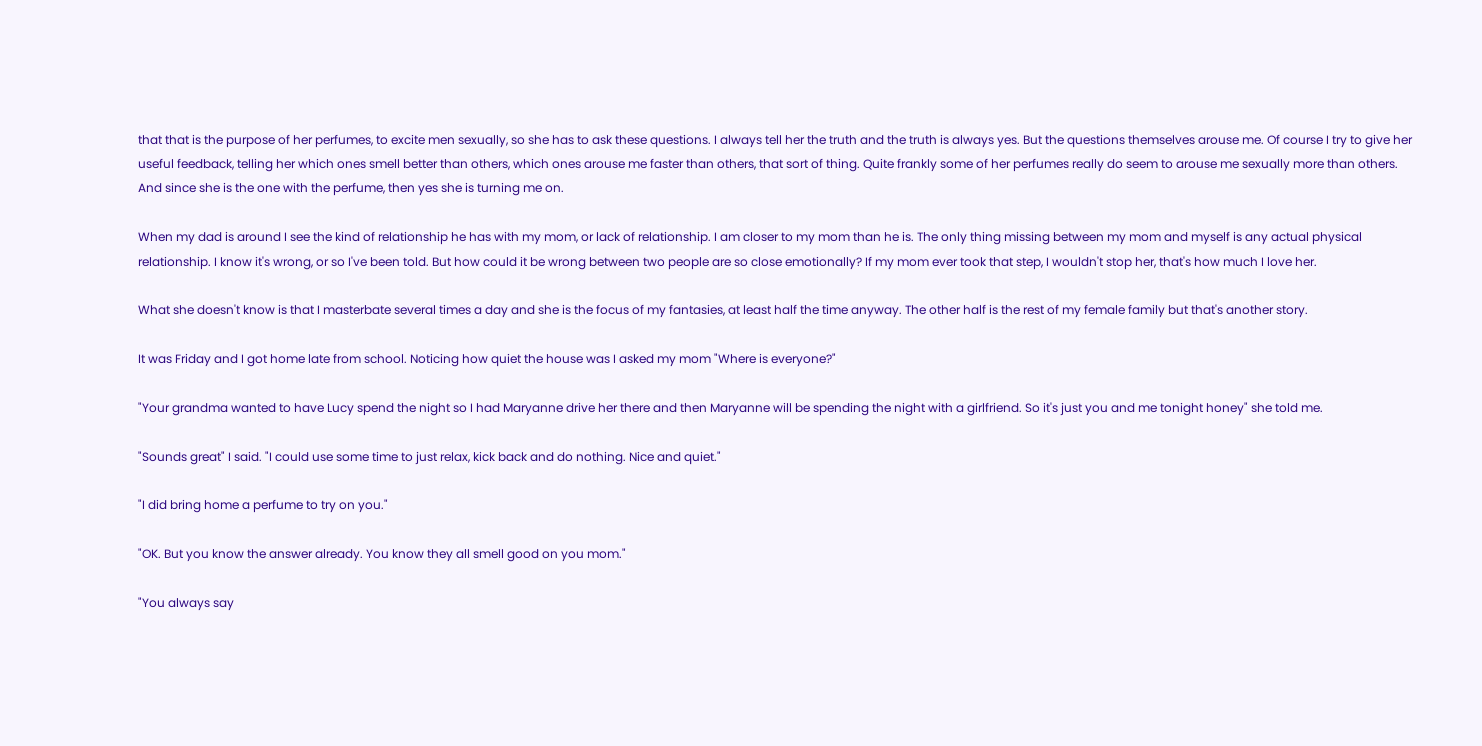that that is the purpose of her perfumes, to excite men sexually, so she has to ask these questions. I always tell her the truth and the truth is always yes. But the questions themselves arouse me. Of course I try to give her useful feedback, telling her which ones smell better than others, which ones arouse me faster than others, that sort of thing. Quite frankly some of her perfumes really do seem to arouse me sexually more than others. And since she is the one with the perfume, then yes she is turning me on.

When my dad is around I see the kind of relationship he has with my mom, or lack of relationship. I am closer to my mom than he is. The only thing missing between my mom and myself is any actual physical relationship. I know it's wrong, or so I've been told. But how could it be wrong between two people are so close emotionally? If my mom ever took that step, I wouldn't stop her, that's how much I love her.

What she doesn't know is that I masterbate several times a day and she is the focus of my fantasies, at least half the time anyway. The other half is the rest of my female family but that's another story.

It was Friday and I got home late from school. Noticing how quiet the house was I asked my mom "Where is everyone?"

"Your grandma wanted to have Lucy spend the night so I had Maryanne drive her there and then Maryanne will be spending the night with a girlfriend. So it's just you and me tonight honey" she told me.

"Sounds great" I said. "I could use some time to just relax, kick back and do nothing. Nice and quiet."

"I did bring home a perfume to try on you."

"OK. But you know the answer already. You know they all smell good on you mom."

"You always say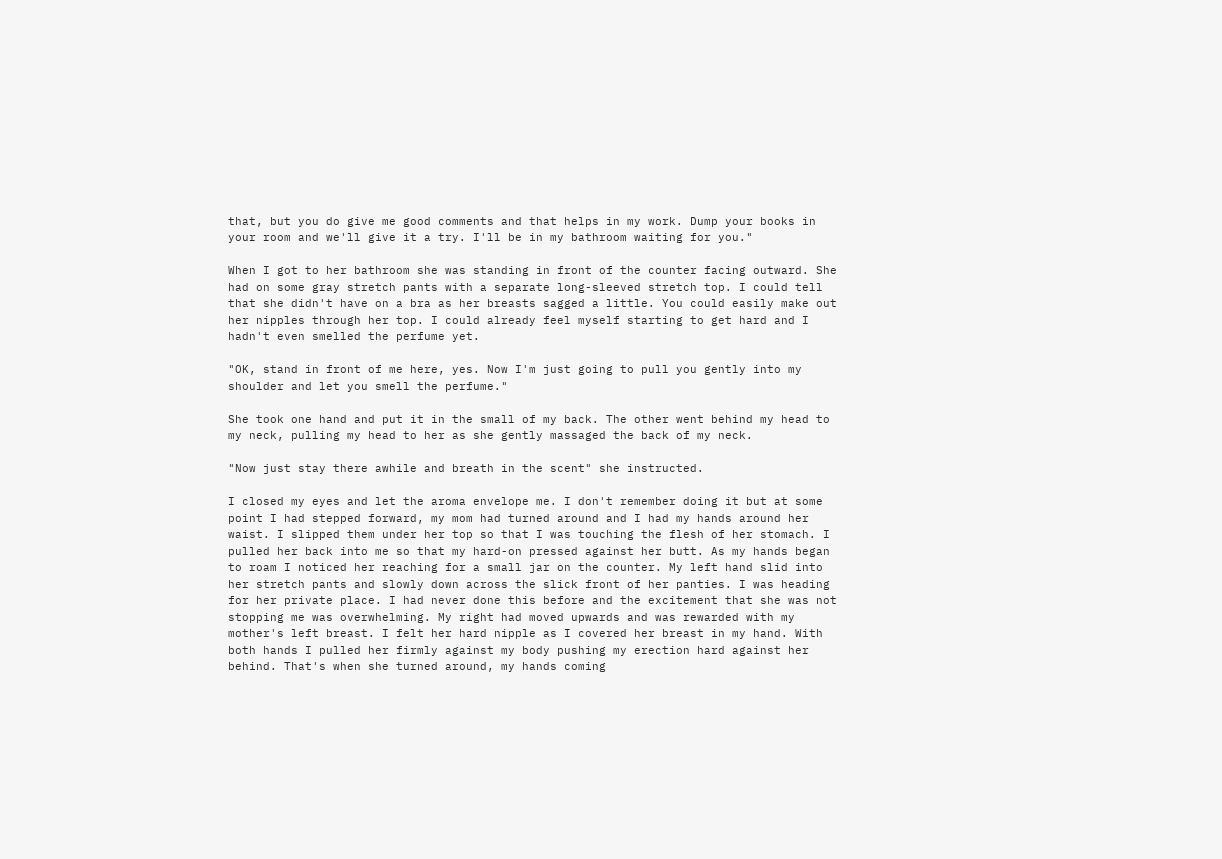that, but you do give me good comments and that helps in my work. Dump your books in your room and we'll give it a try. I'll be in my bathroom waiting for you."

When I got to her bathroom she was standing in front of the counter facing outward. She had on some gray stretch pants with a separate long-sleeved stretch top. I could tell that she didn't have on a bra as her breasts sagged a little. You could easily make out her nipples through her top. I could already feel myself starting to get hard and I hadn't even smelled the perfume yet.

"OK, stand in front of me here, yes. Now I'm just going to pull you gently into my shoulder and let you smell the perfume."

She took one hand and put it in the small of my back. The other went behind my head to my neck, pulling my head to her as she gently massaged the back of my neck.

"Now just stay there awhile and breath in the scent" she instructed.

I closed my eyes and let the aroma envelope me. I don't remember doing it but at some point I had stepped forward, my mom had turned around and I had my hands around her waist. I slipped them under her top so that I was touching the flesh of her stomach. I pulled her back into me so that my hard-on pressed against her butt. As my hands began to roam I noticed her reaching for a small jar on the counter. My left hand slid into her stretch pants and slowly down across the slick front of her panties. I was heading for her private place. I had never done this before and the excitement that she was not stopping me was overwhelming. My right had moved upwards and was rewarded with my mother's left breast. I felt her hard nipple as I covered her breast in my hand. With both hands I pulled her firmly against my body pushing my erection hard against her behind. That's when she turned around, my hands coming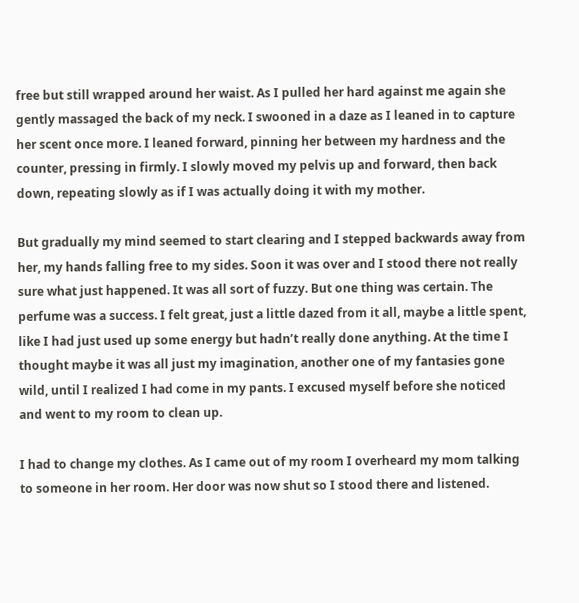free but still wrapped around her waist. As I pulled her hard against me again she gently massaged the back of my neck. I swooned in a daze as I leaned in to capture her scent once more. I leaned forward, pinning her between my hardness and the counter, pressing in firmly. I slowly moved my pelvis up and forward, then back down, repeating slowly as if I was actually doing it with my mother.

But gradually my mind seemed to start clearing and I stepped backwards away from her, my hands falling free to my sides. Soon it was over and I stood there not really sure what just happened. It was all sort of fuzzy. But one thing was certain. The perfume was a success. I felt great, just a little dazed from it all, maybe a little spent, like I had just used up some energy but hadn’t really done anything. At the time I thought maybe it was all just my imagination, another one of my fantasies gone wild, until I realized I had come in my pants. I excused myself before she noticed and went to my room to clean up.

I had to change my clothes. As I came out of my room I overheard my mom talking to someone in her room. Her door was now shut so I stood there and listened.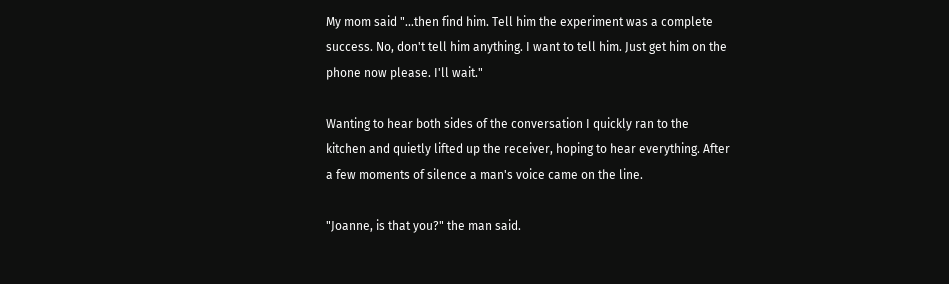My mom said "...then find him. Tell him the experiment was a complete success. No, don't tell him anything. I want to tell him. Just get him on the phone now please. I'll wait."

Wanting to hear both sides of the conversation I quickly ran to the kitchen and quietly lifted up the receiver, hoping to hear everything. After a few moments of silence a man's voice came on the line.

"Joanne, is that you?" the man said.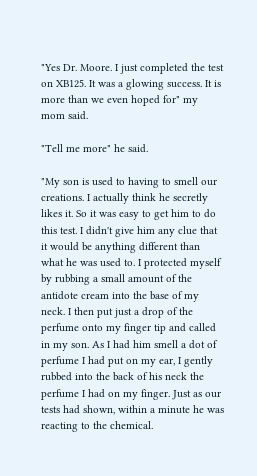"Yes Dr. Moore. I just completed the test on XB125. It was a glowing success. It is more than we even hoped for" my mom said.

"Tell me more" he said.

"My son is used to having to smell our creations. I actually think he secretly likes it. So it was easy to get him to do this test. I didn't give him any clue that it would be anything different than what he was used to. I protected myself by rubbing a small amount of the antidote cream into the base of my neck. I then put just a drop of the perfume onto my finger tip and called in my son. As I had him smell a dot of perfume I had put on my ear, I gently rubbed into the back of his neck the perfume I had on my finger. Just as our tests had shown, within a minute he was reacting to the chemical.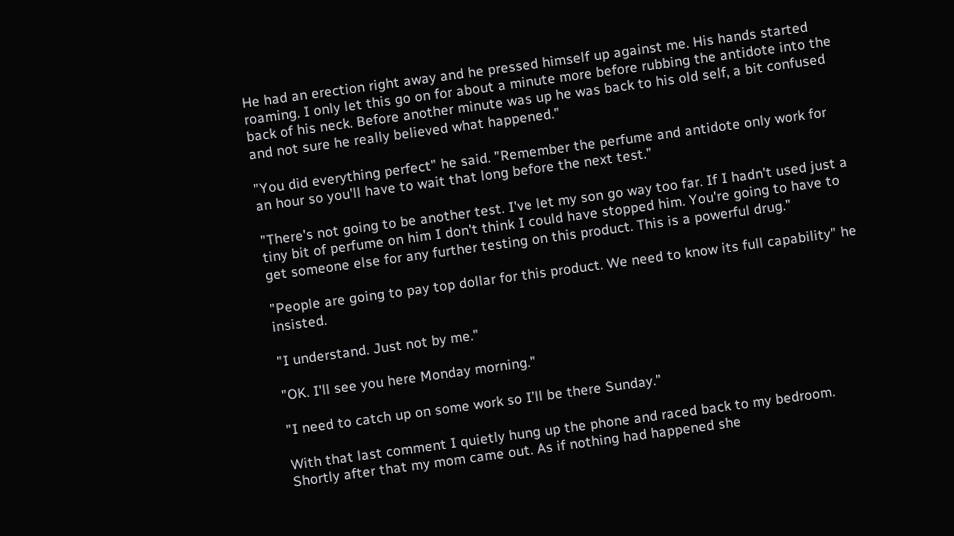He had an erection right away and he pressed himself up against me. His hands started roaming. I only let this go on for about a minute more before rubbing the antidote into the back of his neck. Before another minute was up he was back to his old self, a bit confused and not sure he really believed what happened."

"You did everything perfect" he said. "Remember the perfume and antidote only work for an hour so you'll have to wait that long before the next test."

"There's not going to be another test. I've let my son go way too far. If I hadn't used just a tiny bit of perfume on him I don't think I could have stopped him. You're going to have to get someone else for any further testing on this product. This is a powerful drug."

"People are going to pay top dollar for this product. We need to know its full capability" he insisted.

"I understand. Just not by me."

"OK. I'll see you here Monday morning."

"I need to catch up on some work so I’ll be there Sunday."

With that last comment I quietly hung up the phone and raced back to my bedroom. Shortly after that my mom came out. As if nothing had happened she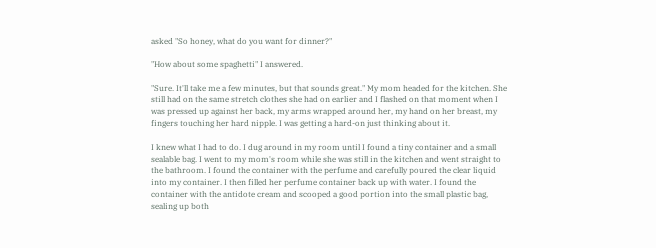asked "So honey, what do you want for dinner?"

"How about some spaghetti" I answered.

"Sure. It'll take me a few minutes, but that sounds great." My mom headed for the kitchen. She still had on the same stretch clothes she had on earlier and I flashed on that moment when I was pressed up against her back, my arms wrapped around her, my hand on her breast, my fingers touching her hard nipple. I was getting a hard-on just thinking about it.

I knew what I had to do. I dug around in my room until I found a tiny container and a small sealable bag. I went to my mom's room while she was still in the kitchen and went straight to the bathroom. I found the container with the perfume and carefully poured the clear liquid into my container. I then filled her perfume container back up with water. I found the container with the antidote cream and scooped a good portion into the small plastic bag, sealing up both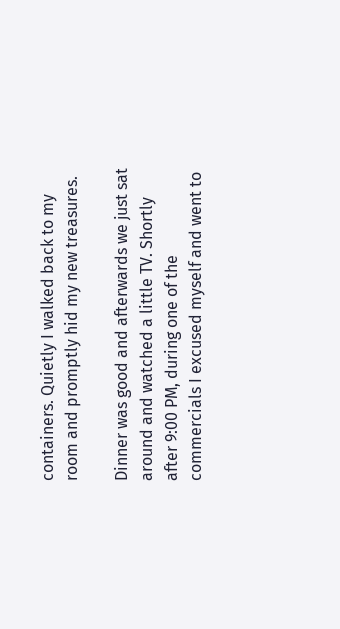containers. Quietly I walked back to my room and promptly hid my new treasures.

Dinner was good and afterwards we just sat around and watched a little TV. Shortly after 9:00 PM, during one of the commercials I excused myself and went to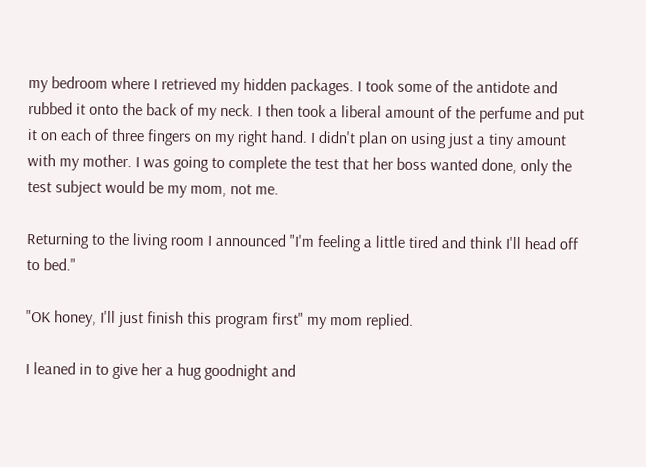my bedroom where I retrieved my hidden packages. I took some of the antidote and rubbed it onto the back of my neck. I then took a liberal amount of the perfume and put it on each of three fingers on my right hand. I didn't plan on using just a tiny amount with my mother. I was going to complete the test that her boss wanted done, only the test subject would be my mom, not me.

Returning to the living room I announced "I'm feeling a little tired and think I'll head off to bed."

"OK honey, I'll just finish this program first" my mom replied.

I leaned in to give her a hug goodnight and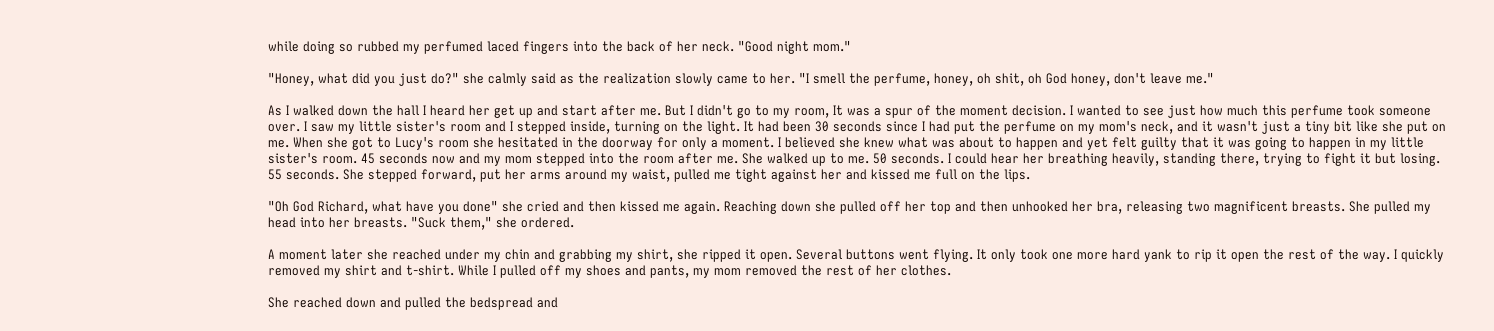while doing so rubbed my perfumed laced fingers into the back of her neck. "Good night mom."

"Honey, what did you just do?" she calmly said as the realization slowly came to her. "I smell the perfume, honey, oh shit, oh God honey, don't leave me."

As I walked down the hall I heard her get up and start after me. But I didn't go to my room, It was a spur of the moment decision. I wanted to see just how much this perfume took someone over. I saw my little sister's room and I stepped inside, turning on the light. It had been 30 seconds since I had put the perfume on my mom's neck, and it wasn't just a tiny bit like she put on me. When she got to Lucy's room she hesitated in the doorway for only a moment. I believed she knew what was about to happen and yet felt guilty that it was going to happen in my little sister's room. 45 seconds now and my mom stepped into the room after me. She walked up to me. 50 seconds. I could hear her breathing heavily, standing there, trying to fight it but losing. 55 seconds. She stepped forward, put her arms around my waist, pulled me tight against her and kissed me full on the lips.

"Oh God Richard, what have you done" she cried and then kissed me again. Reaching down she pulled off her top and then unhooked her bra, releasing two magnificent breasts. She pulled my head into her breasts. "Suck them," she ordered.

A moment later she reached under my chin and grabbing my shirt, she ripped it open. Several buttons went flying. It only took one more hard yank to rip it open the rest of the way. I quickly removed my shirt and t-shirt. While I pulled off my shoes and pants, my mom removed the rest of her clothes.

She reached down and pulled the bedspread and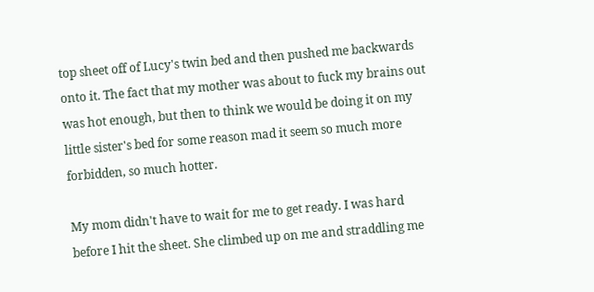top sheet off of Lucy's twin bed and then pushed me backwards onto it. The fact that my mother was about to fuck my brains out was hot enough, but then to think we would be doing it on my little sister's bed for some reason mad it seem so much more forbidden, so much hotter.

My mom didn't have to wait for me to get ready. I was hard before I hit the sheet. She climbed up on me and straddling me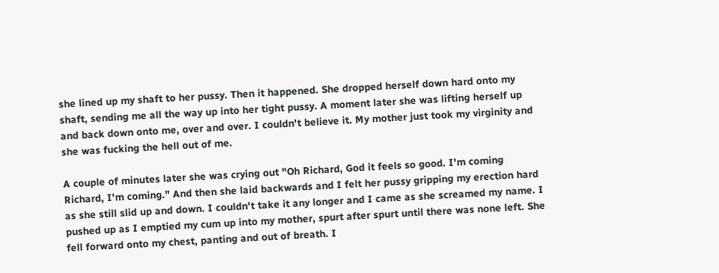she lined up my shaft to her pussy. Then it happened. She dropped herself down hard onto my shaft, sending me all the way up into her tight pussy. A moment later she was lifting herself up and back down onto me, over and over. I couldn't believe it. My mother just took my virginity and she was fucking the hell out of me.

A couple of minutes later she was crying out "Oh Richard, God it feels so good. I'm coming Richard, I'm coming." And then she laid backwards and I felt her pussy gripping my erection hard as she still slid up and down. I couldn't take it any longer and I came as she screamed my name. I pushed up as I emptied my cum up into my mother, spurt after spurt until there was none left. She fell forward onto my chest, panting and out of breath. I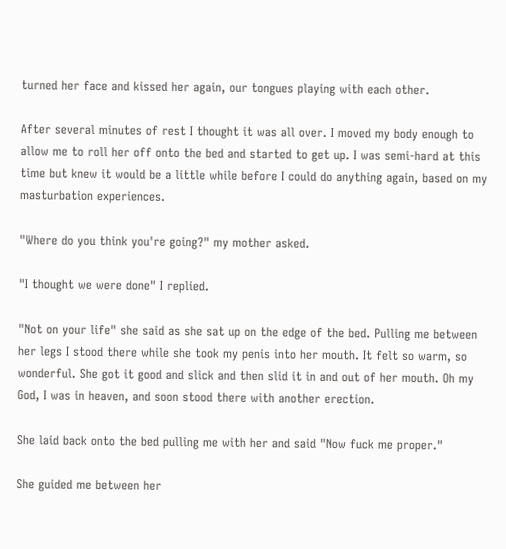turned her face and kissed her again, our tongues playing with each other.

After several minutes of rest I thought it was all over. I moved my body enough to allow me to roll her off onto the bed and started to get up. I was semi-hard at this time but knew it would be a little while before I could do anything again, based on my masturbation experiences.

"Where do you think you're going?" my mother asked.

"I thought we were done" I replied.

"Not on your life" she said as she sat up on the edge of the bed. Pulling me between her legs I stood there while she took my penis into her mouth. It felt so warm, so wonderful. She got it good and slick and then slid it in and out of her mouth. Oh my God, I was in heaven, and soon stood there with another erection.

She laid back onto the bed pulling me with her and said "Now fuck me proper."

She guided me between her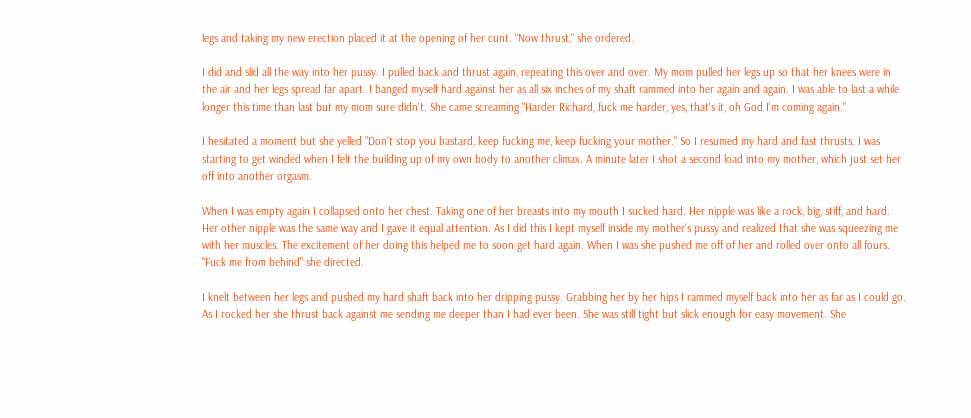legs and taking my new erection placed it at the opening of her cunt. "Now thrust," she ordered.

I did and slid all the way into her pussy. I pulled back and thrust again, repeating this over and over. My mom pulled her legs up so that her knees were in the air and her legs spread far apart. I banged myself hard against her as all six inches of my shaft rammed into her again and again. I was able to last a while longer this time than last but my mom sure didn't. She came screaming "Harder Richard, fuck me harder, yes, that's it, oh God I'm coming again."

I hesitated a moment but she yelled "Don't stop you bastard, keep fucking me, keep fucking your mother." So I resumed my hard and fast thrusts. I was starting to get winded when I felt the building up of my own body to another climax. A minute later I shot a second load into my mother, which just set her off into another orgasm.

When I was empty again I collapsed onto her chest. Taking one of her breasts into my mouth I sucked hard. Her nipple was like a rock, big, stiff, and hard. Her other nipple was the same way and I gave it equal attention. As I did this I kept myself inside my mother's pussy and realized that she was squeezing me with her muscles. The excitement of her doing this helped me to soon get hard again. When I was she pushed me off of her and rolled over onto all fours. "Fuck me from behind" she directed.

I knelt between her legs and pushed my hard shaft back into her dripping pussy. Grabbing her by her hips I rammed myself back into her as far as I could go. As I rocked her she thrust back against me sending me deeper than I had ever been. She was still tight but slick enough for easy movement. She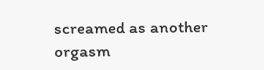screamed as another orgasm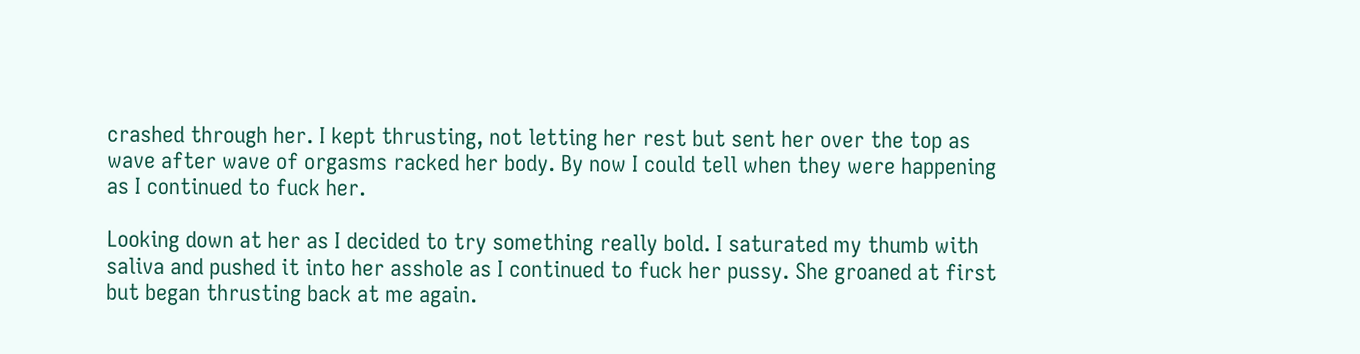crashed through her. I kept thrusting, not letting her rest but sent her over the top as wave after wave of orgasms racked her body. By now I could tell when they were happening as I continued to fuck her.

Looking down at her as I decided to try something really bold. I saturated my thumb with saliva and pushed it into her asshole as I continued to fuck her pussy. She groaned at first but began thrusting back at me again.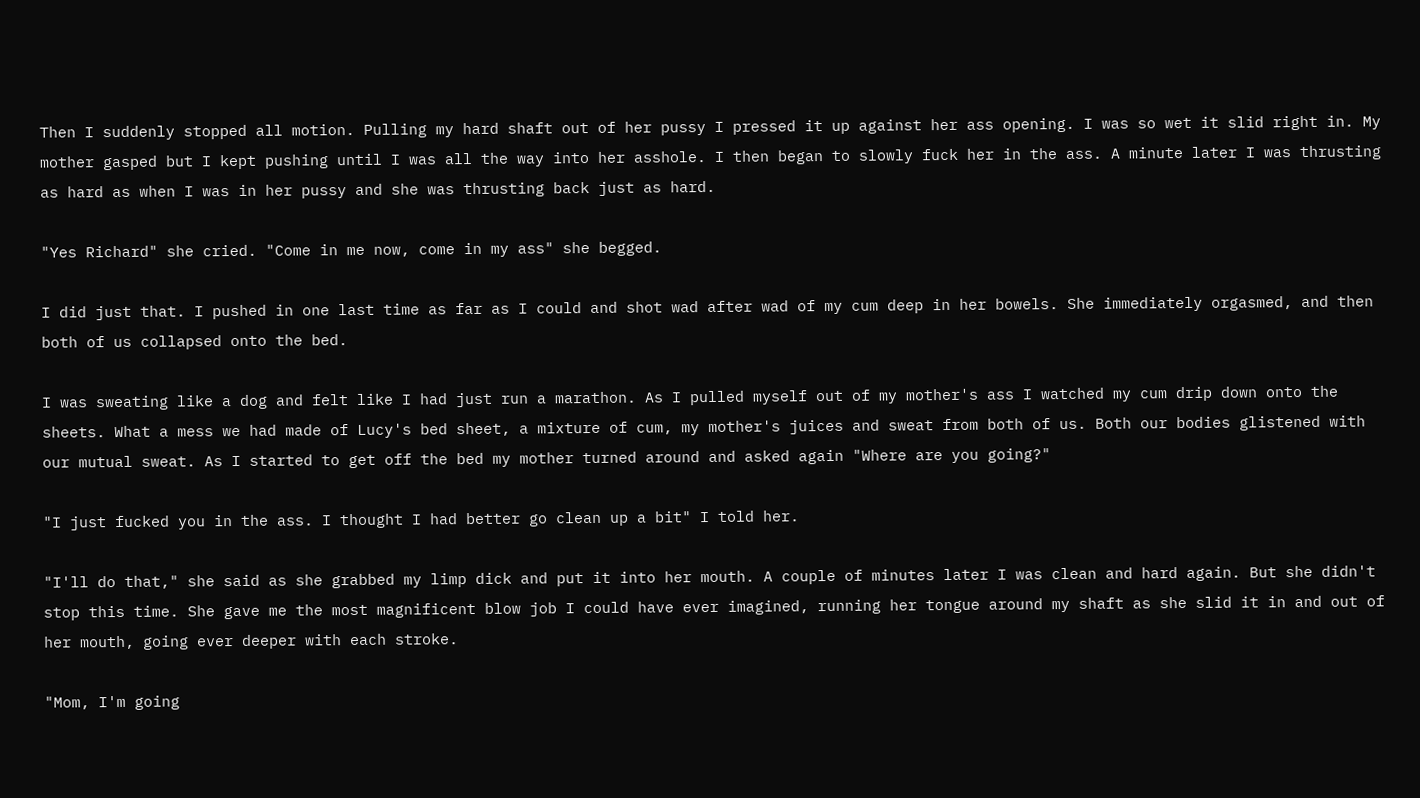Then I suddenly stopped all motion. Pulling my hard shaft out of her pussy I pressed it up against her ass opening. I was so wet it slid right in. My mother gasped but I kept pushing until I was all the way into her asshole. I then began to slowly fuck her in the ass. A minute later I was thrusting as hard as when I was in her pussy and she was thrusting back just as hard.

"Yes Richard" she cried. "Come in me now, come in my ass" she begged.

I did just that. I pushed in one last time as far as I could and shot wad after wad of my cum deep in her bowels. She immediately orgasmed, and then both of us collapsed onto the bed.

I was sweating like a dog and felt like I had just run a marathon. As I pulled myself out of my mother's ass I watched my cum drip down onto the sheets. What a mess we had made of Lucy's bed sheet, a mixture of cum, my mother's juices and sweat from both of us. Both our bodies glistened with our mutual sweat. As I started to get off the bed my mother turned around and asked again "Where are you going?"

"I just fucked you in the ass. I thought I had better go clean up a bit" I told her.

"I'll do that," she said as she grabbed my limp dick and put it into her mouth. A couple of minutes later I was clean and hard again. But she didn't stop this time. She gave me the most magnificent blow job I could have ever imagined, running her tongue around my shaft as she slid it in and out of her mouth, going ever deeper with each stroke.

"Mom, I'm going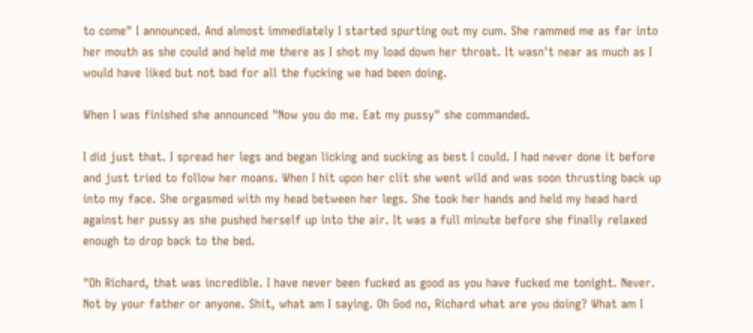to come" I announced. And almost immediately I started spurting out my cum. She rammed me as far into her mouth as she could and held me there as I shot my load down her throat. It wasn't near as much as I would have liked but not bad for all the fucking we had been doing.

When I was finished she announced "Now you do me. Eat my pussy" she commanded.

I did just that. I spread her legs and began licking and sucking as best I could. I had never done it before and just tried to follow her moans. When I hit upon her clit she went wild and was soon thrusting back up into my face. She orgasmed with my head between her legs. She took her hands and held my head hard against her pussy as she pushed herself up into the air. It was a full minute before she finally relaxed enough to drop back to the bed.

"Oh Richard, that was incredible. I have never been fucked as good as you have fucked me tonight. Never. Not by your father or anyone. Shit, what am I saying. Oh God no, Richard what are you doing? What am I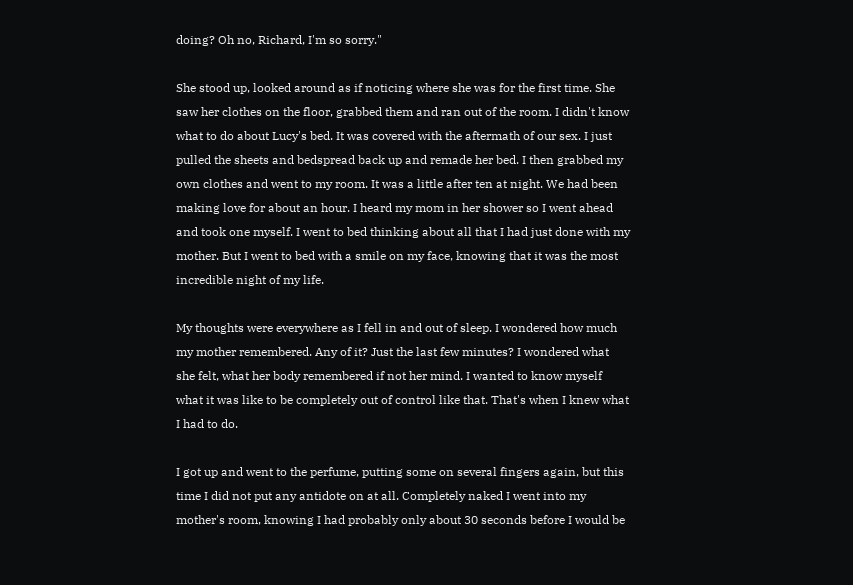doing? Oh no, Richard, I'm so sorry."

She stood up, looked around as if noticing where she was for the first time. She saw her clothes on the floor, grabbed them and ran out of the room. I didn't know what to do about Lucy's bed. It was covered with the aftermath of our sex. I just pulled the sheets and bedspread back up and remade her bed. I then grabbed my own clothes and went to my room. It was a little after ten at night. We had been making love for about an hour. I heard my mom in her shower so I went ahead and took one myself. I went to bed thinking about all that I had just done with my mother. But I went to bed with a smile on my face, knowing that it was the most incredible night of my life.

My thoughts were everywhere as I fell in and out of sleep. I wondered how much my mother remembered. Any of it? Just the last few minutes? I wondered what she felt, what her body remembered if not her mind. I wanted to know myself what it was like to be completely out of control like that. That's when I knew what I had to do.

I got up and went to the perfume, putting some on several fingers again, but this time I did not put any antidote on at all. Completely naked I went into my mother's room, knowing I had probably only about 30 seconds before I would be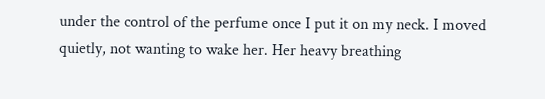under the control of the perfume once I put it on my neck. I moved quietly, not wanting to wake her. Her heavy breathing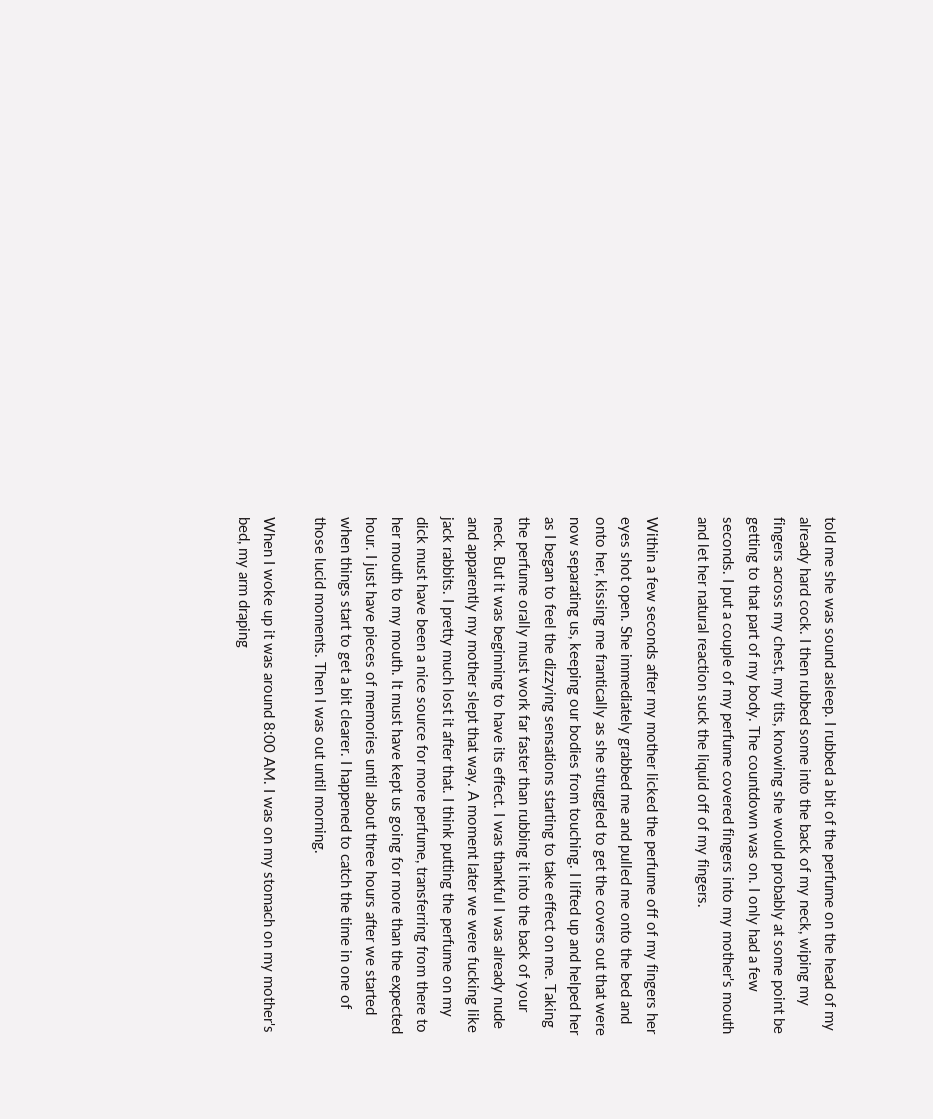told me she was sound asleep. I rubbed a bit of the perfume on the head of my already hard cock. I then rubbed some into the back of my neck, wiping my fingers across my chest, my tits, knowing she would probably at some point be getting to that part of my body. The countdown was on. I only had a few seconds. I put a couple of my perfume covered fingers into my mother's mouth and let her natural reaction suck the liquid off of my fingers.

Within a few seconds after my mother licked the perfume off of my fingers her eyes shot open. She immediately grabbed me and pulled me onto the bed and onto her, kissing me frantically as she struggled to get the covers out that were now separating us, keeping our bodies from touching. I lifted up and helped her as I began to feel the dizzying sensations starting to take effect on me. Taking the perfume orally must work far faster than rubbing it into the back of your neck. But it was beginning to have its effect. I was thankful I was already nude and apparently my mother slept that way. A moment later we were fucking like jack rabbits. I pretty much lost it after that. I think putting the perfume on my dick must have been a nice source for more perfume, transferring from there to her mouth to my mouth. It must have kept us going for more than the expected hour. I just have pieces of memories until about three hours after we started when things start to get a bit clearer. I happened to catch the time in one of those lucid moments. Then I was out until morning.

When I woke up it was around 8:00 AM. I was on my stomach on my mother's bed, my arm draping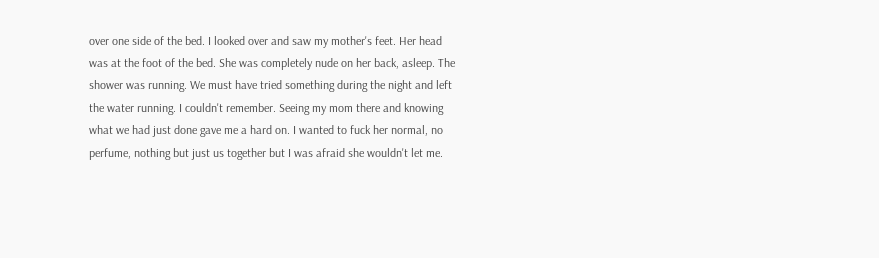over one side of the bed. I looked over and saw my mother's feet. Her head was at the foot of the bed. She was completely nude on her back, asleep. The shower was running. We must have tried something during the night and left the water running. I couldn't remember. Seeing my mom there and knowing what we had just done gave me a hard on. I wanted to fuck her normal, no perfume, nothing but just us together but I was afraid she wouldn't let me.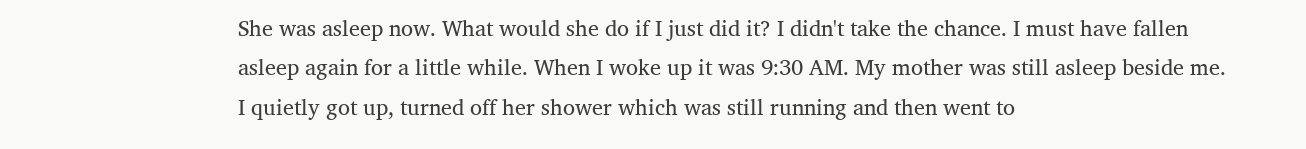She was asleep now. What would she do if I just did it? I didn't take the chance. I must have fallen asleep again for a little while. When I woke up it was 9:30 AM. My mother was still asleep beside me. I quietly got up, turned off her shower which was still running and then went to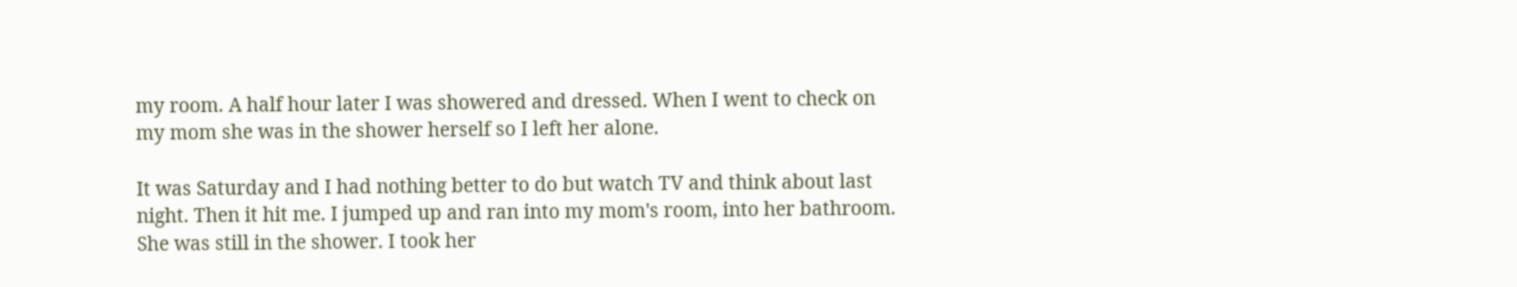my room. A half hour later I was showered and dressed. When I went to check on my mom she was in the shower herself so I left her alone.

It was Saturday and I had nothing better to do but watch TV and think about last night. Then it hit me. I jumped up and ran into my mom's room, into her bathroom. She was still in the shower. I took her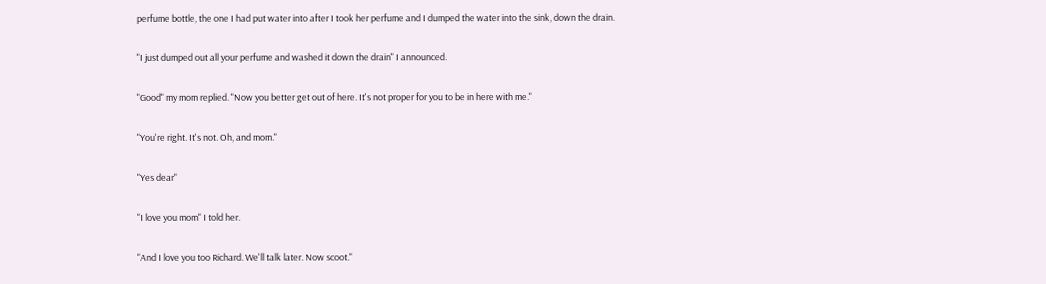perfume bottle, the one I had put water into after I took her perfume and I dumped the water into the sink, down the drain.

"I just dumped out all your perfume and washed it down the drain" I announced.

"Good" my mom replied. "Now you better get out of here. It's not proper for you to be in here with me."

"You're right. It's not. Oh, and mom."

"Yes dear"

"I love you mom" I told her.

"And I love you too Richard. We'll talk later. Now scoot."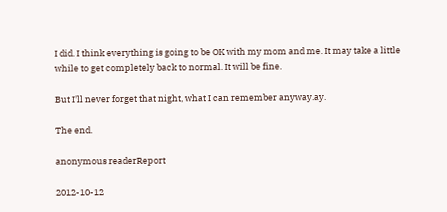I did. I think everything is going to be OK with my mom and me. It may take a little while to get completely back to normal. It will be fine.

But I'll never forget that night, what I can remember anyway.ay.

The end.

anonymous readerReport

2012-10-12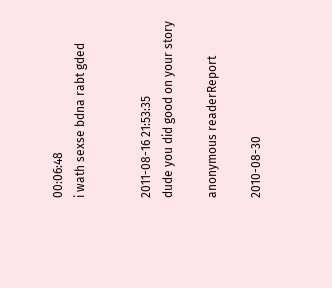00:06:48
i wath sexse bdna rabt gded


2011-08-16 21:53:35
dude you did good on your story

anonymous readerReport

2010-08-30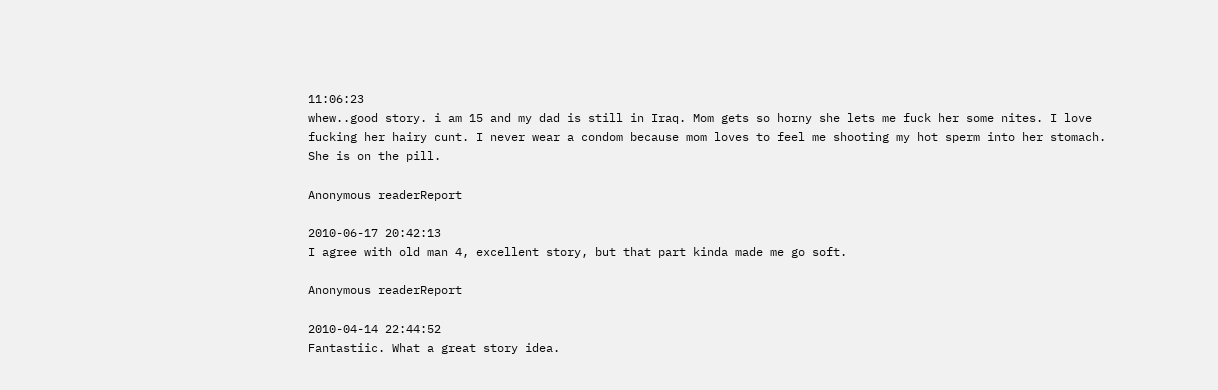11:06:23
whew..good story. i am 15 and my dad is still in Iraq. Mom gets so horny she lets me fuck her some nites. I love fucking her hairy cunt. I never wear a condom because mom loves to feel me shooting my hot sperm into her stomach. She is on the pill.

Anonymous readerReport

2010-06-17 20:42:13
I agree with old man 4, excellent story, but that part kinda made me go soft.

Anonymous readerReport

2010-04-14 22:44:52
Fantastiic. What a great story idea.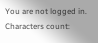You are not logged in.
Characters count: